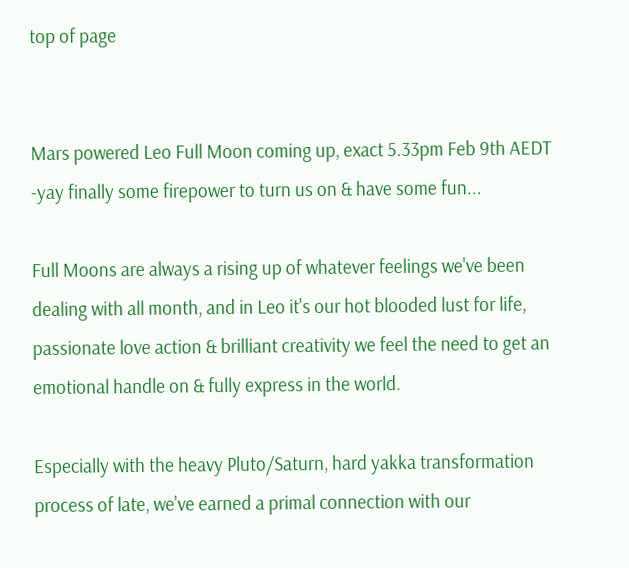top of page


Mars powered Leo Full Moon coming up, exact 5.33pm Feb 9th AEDT -yay finally some firepower to turn us on & have some fun...

Full Moons are always a rising up of whatever feelings we've been dealing with all month, and in Leo it's our hot blooded lust for life, passionate love action & brilliant creativity we feel the need to get an emotional handle on & fully express in the world.

Especially with the heavy Pluto/Saturn, hard yakka transformation process of late, we've earned a primal connection with our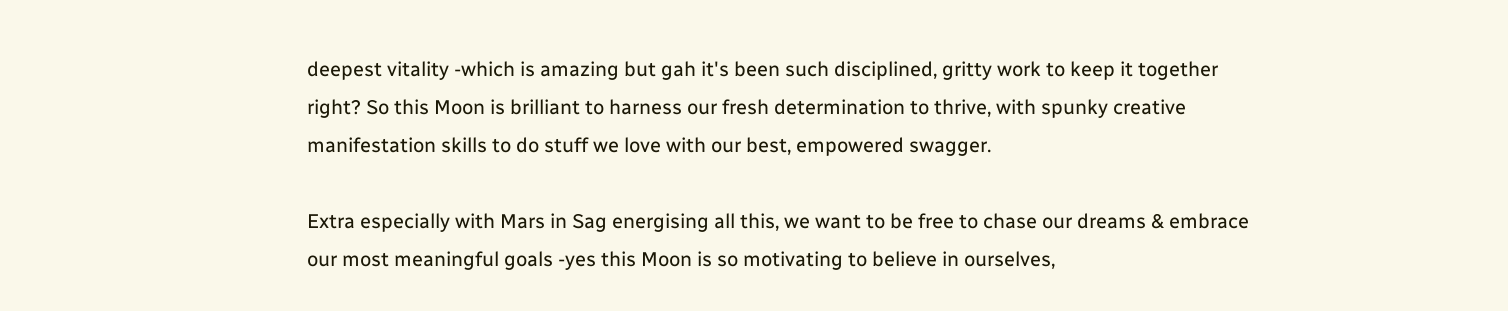deepest vitality -which is amazing but gah it's been such disciplined, gritty work to keep it together right? So this Moon is brilliant to harness our fresh determination to thrive, with spunky creative manifestation skills to do stuff we love with our best, empowered swagger.

Extra especially with Mars in Sag energising all this, we want to be free to chase our dreams & embrace our most meaningful goals -yes this Moon is so motivating to believe in ourselves,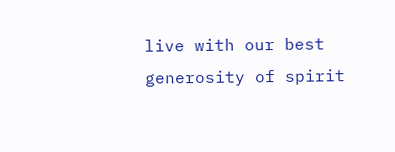live with our best generosity of spirit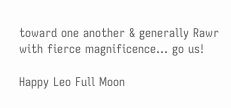toward one another & generally Rawr with fierce magnificence... go us!

Happy Leo Full Moon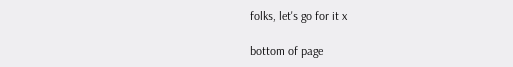folks, let's go for it x

bottom of page